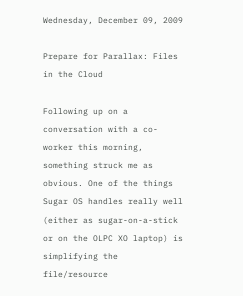Wednesday, December 09, 2009

Prepare for Parallax: Files in the Cloud

Following up on a conversation with a co-worker this morning, something struck me as obvious. One of the things Sugar OS handles really well (either as sugar-on-a-stick or on the OLPC XO laptop) is simplifying the file/resource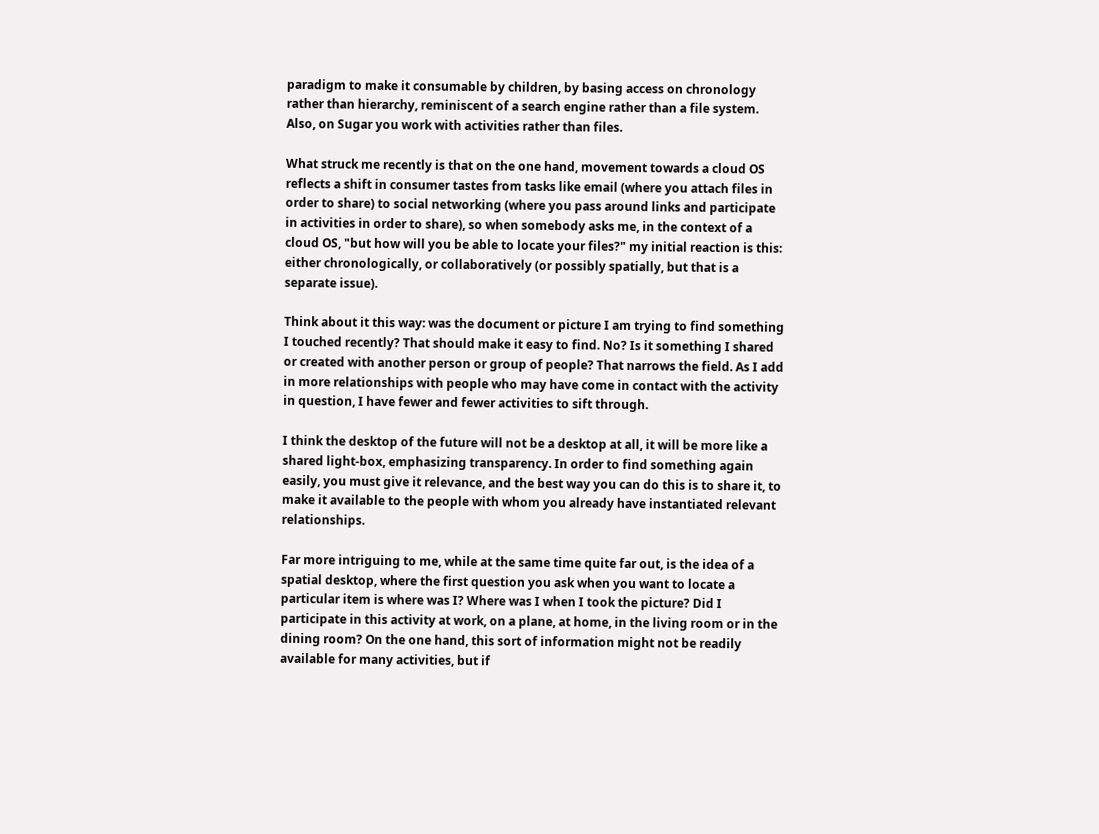paradigm to make it consumable by children, by basing access on chronology rather than hierarchy, reminiscent of a search engine rather than a file system. Also, on Sugar you work with activities rather than files.

What struck me recently is that on the one hand, movement towards a cloud OS reflects a shift in consumer tastes from tasks like email (where you attach files in order to share) to social networking (where you pass around links and participate in activities in order to share), so when somebody asks me, in the context of a cloud OS, "but how will you be able to locate your files?" my initial reaction is this: either chronologically, or collaboratively (or possibly spatially, but that is a separate issue).

Think about it this way: was the document or picture I am trying to find something I touched recently? That should make it easy to find. No? Is it something I shared or created with another person or group of people? That narrows the field. As I add in more relationships with people who may have come in contact with the activity in question, I have fewer and fewer activities to sift through.

I think the desktop of the future will not be a desktop at all, it will be more like a shared light-box, emphasizing transparency. In order to find something again easily, you must give it relevance, and the best way you can do this is to share it, to make it available to the people with whom you already have instantiated relevant relationships.

Far more intriguing to me, while at the same time quite far out, is the idea of a spatial desktop, where the first question you ask when you want to locate a particular item is where was I? Where was I when I took the picture? Did I participate in this activity at work, on a plane, at home, in the living room or in the dining room? On the one hand, this sort of information might not be readily available for many activities, but if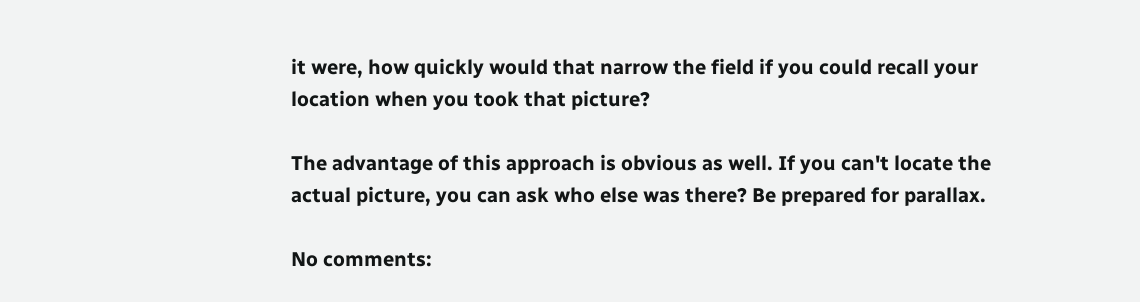it were, how quickly would that narrow the field if you could recall your location when you took that picture?

The advantage of this approach is obvious as well. If you can't locate the actual picture, you can ask who else was there? Be prepared for parallax.

No comments: